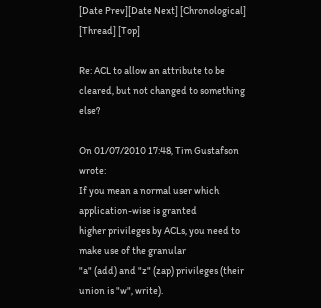[Date Prev][Date Next] [Chronological] [Thread] [Top]

Re: ACL to allow an attribute to be cleared, but not changed to something else?

On 01/07/2010 17:48, Tim Gustafson wrote:
If you mean a normal user which application-wise is granted
higher privileges by ACLs, you need to make use of the granular
"a" (add) and "z" (zap) privileges (their union is "w", write).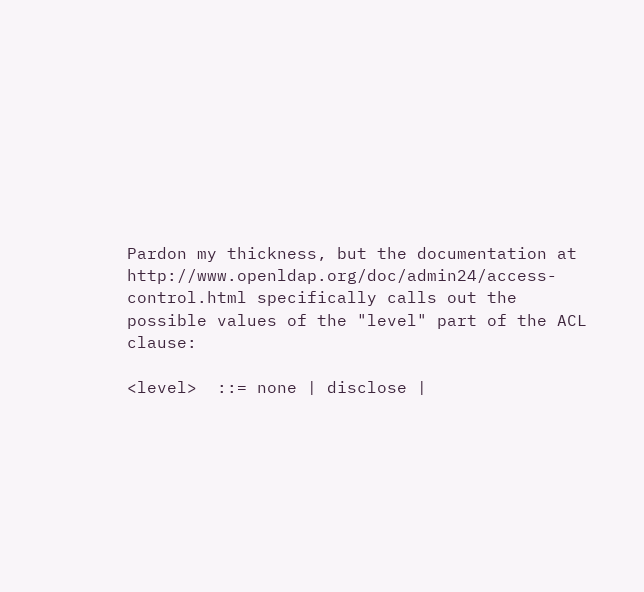Pardon my thickness, but the documentation at http://www.openldap.org/doc/admin24/access-control.html specifically calls out the possible values of the "level" part of the ACL clause:

<level>  ::= none | disclose |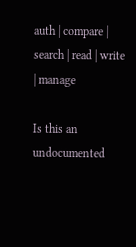auth | compare | search | read | write | manage

Is this an undocumented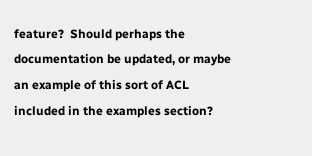feature?  Should perhaps the documentation be updated, or maybe an example of this sort of ACL included in the examples section?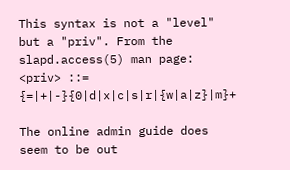This syntax is not a "level" but a "priv". From the slapd.access(5) man page:
<priv> ::= {=|+|-}{0|d|x|c|s|r|{w|a|z}|m}+

The online admin guide does seem to be out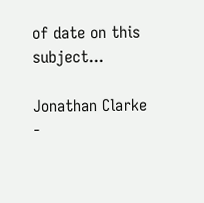of date on this subject...

Jonathan Clarke -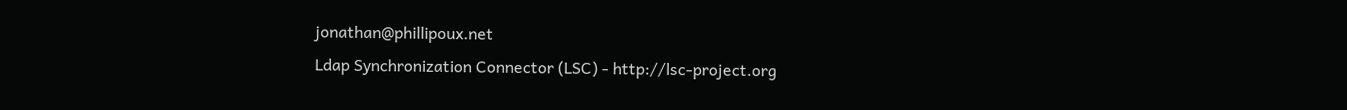jonathan@phillipoux.net
Ldap Synchronization Connector (LSC) - http://lsc-project.org